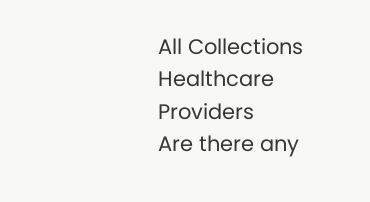All Collections
Healthcare Providers
Are there any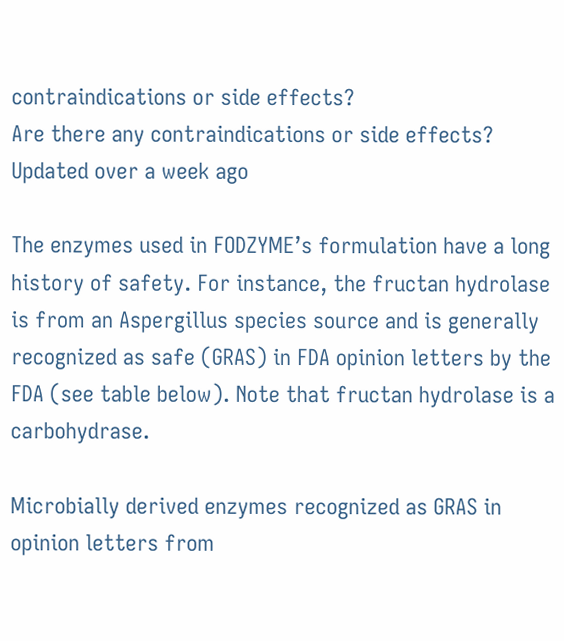contraindications or side effects?
Are there any contraindications or side effects?
Updated over a week ago

The enzymes used in FODZYME’s formulation have a long history of safety. For instance, the fructan hydrolase is from an Aspergillus species source and is generally recognized as safe (GRAS) in FDA opinion letters by the FDA (see table below). Note that fructan hydrolase is a carbohydrase.

Microbially derived enzymes recognized as GRAS in opinion letters from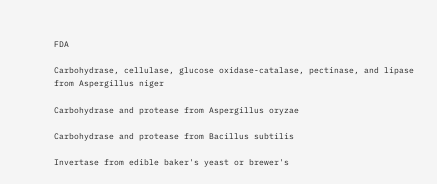FDA

Carbohydrase, cellulase, glucose oxidase-catalase, pectinase, and lipase from Aspergillus niger

Carbohydrase and protease from Aspergillus oryzae

Carbohydrase and protease from Bacillus subtilis

Invertase from edible baker's yeast or brewer's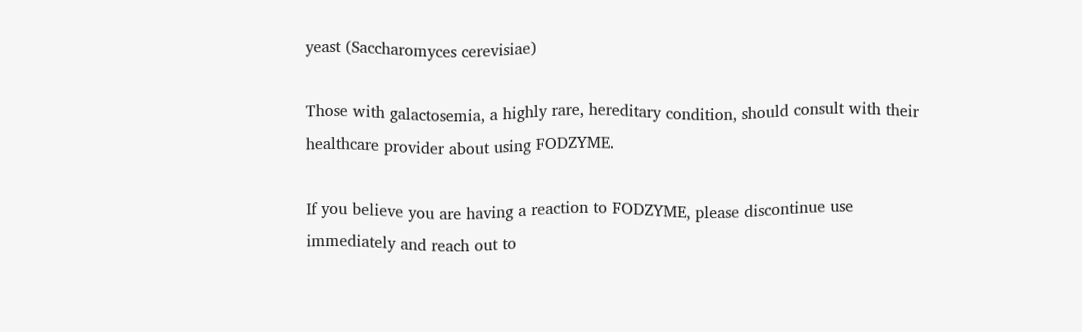yeast (Saccharomyces cerevisiae)

Those with galactosemia, a highly rare, hereditary condition, should consult with their healthcare provider about using FODZYME.

If you believe you are having a reaction to FODZYME, please discontinue use immediately and reach out to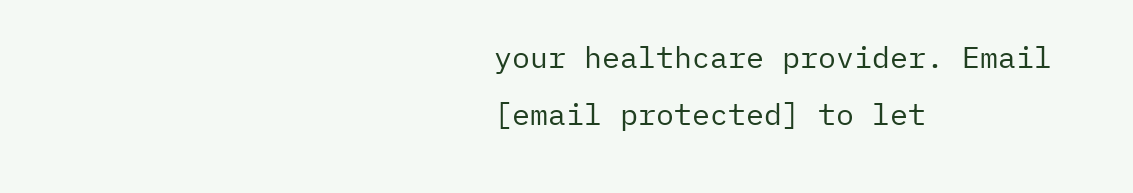your healthcare provider. Email [email protected] to let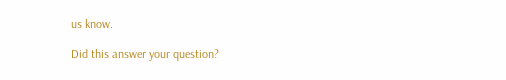us know.

Did this answer your question?